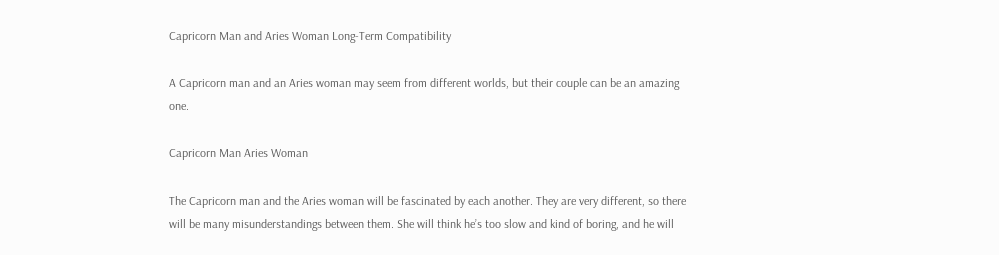Capricorn Man and Aries Woman Long-Term Compatibility

A Capricorn man and an Aries woman may seem from different worlds, but their couple can be an amazing one.

Capricorn Man Aries Woman

The Capricorn man and the Aries woman will be fascinated by each another. They are very different, so there will be many misunderstandings between them. She will think he’s too slow and kind of boring, and he will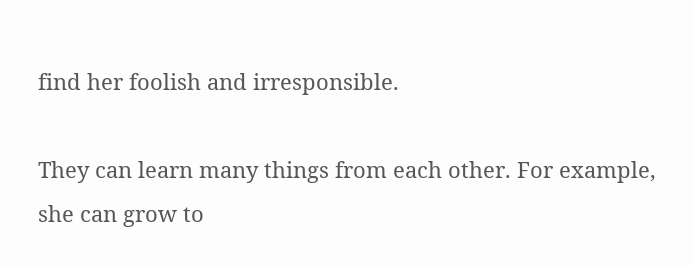find her foolish and irresponsible.

They can learn many things from each other. For example, she can grow to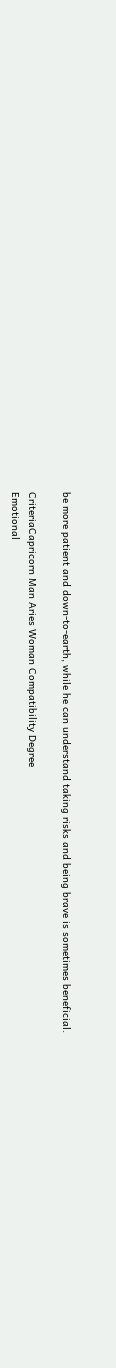be more patient and down-to-earth, while he can understand taking risks and being brave is sometimes beneficial.

CriteriaCapricorn Man Aries Woman Compatibility Degree
Emotional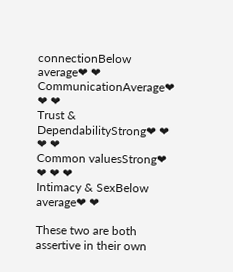connectionBelow average❤ ❤
CommunicationAverage❤ ❤ ❤
Trust & DependabilityStrong❤ ❤ ❤ ❤
Common valuesStrong❤ ❤ ❤ ❤
Intimacy & SexBelow average❤ ❤

These two are both assertive in their own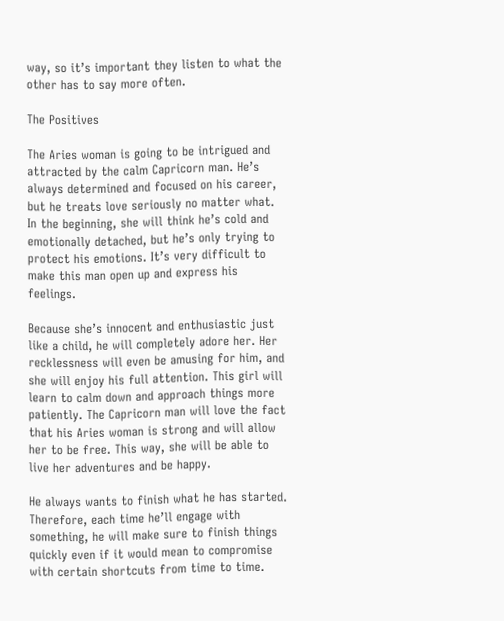way, so it’s important they listen to what the other has to say more often.

The Positives

The Aries woman is going to be intrigued and attracted by the calm Capricorn man. He’s always determined and focused on his career, but he treats love seriously no matter what. In the beginning, she will think he’s cold and emotionally detached, but he’s only trying to protect his emotions. It’s very difficult to make this man open up and express his feelings.

Because she’s innocent and enthusiastic just like a child, he will completely adore her. Her recklessness will even be amusing for him, and she will enjoy his full attention. This girl will learn to calm down and approach things more patiently. The Capricorn man will love the fact that his Aries woman is strong and will allow her to be free. This way, she will be able to live her adventures and be happy.

He always wants to finish what he has started. Therefore, each time he’ll engage with something, he will make sure to finish things quickly even if it would mean to compromise with certain shortcuts from time to time.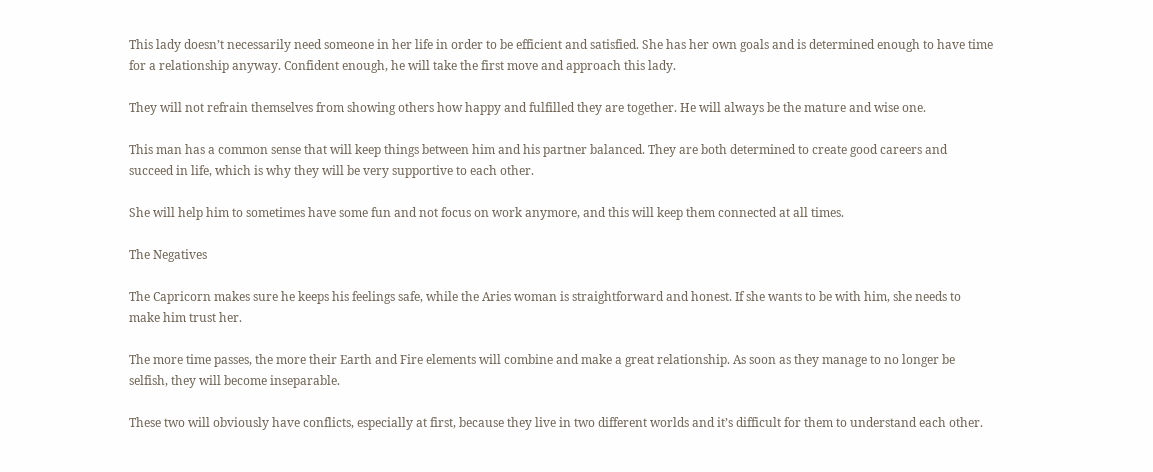This lady doesn’t necessarily need someone in her life in order to be efficient and satisfied. She has her own goals and is determined enough to have time for a relationship anyway. Confident enough, he will take the first move and approach this lady.

They will not refrain themselves from showing others how happy and fulfilled they are together. He will always be the mature and wise one.

This man has a common sense that will keep things between him and his partner balanced. They are both determined to create good careers and succeed in life, which is why they will be very supportive to each other.

She will help him to sometimes have some fun and not focus on work anymore, and this will keep them connected at all times.

The Negatives

The Capricorn makes sure he keeps his feelings safe, while the Aries woman is straightforward and honest. If she wants to be with him, she needs to make him trust her.

The more time passes, the more their Earth and Fire elements will combine and make a great relationship. As soon as they manage to no longer be selfish, they will become inseparable.

These two will obviously have conflicts, especially at first, because they live in two different worlds and it’s difficult for them to understand each other.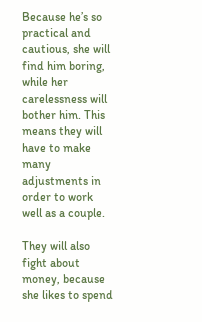Because he’s so practical and cautious, she will find him boring, while her carelessness will bother him. This means they will have to make many adjustments in order to work well as a couple.

They will also fight about money, because she likes to spend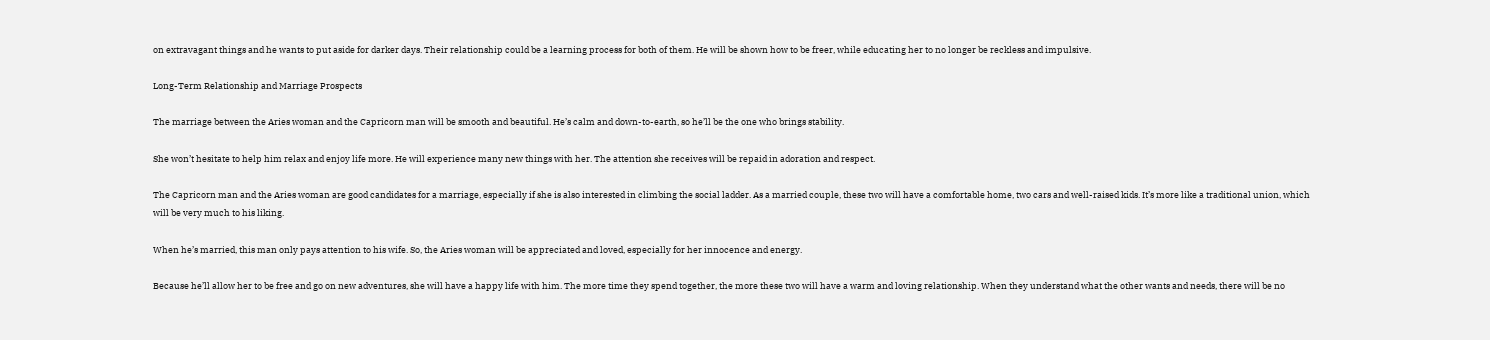on extravagant things and he wants to put aside for darker days. Their relationship could be a learning process for both of them. He will be shown how to be freer, while educating her to no longer be reckless and impulsive.

Long-Term Relationship and Marriage Prospects

The marriage between the Aries woman and the Capricorn man will be smooth and beautiful. He’s calm and down-to-earth, so he’ll be the one who brings stability.

She won’t hesitate to help him relax and enjoy life more. He will experience many new things with her. The attention she receives will be repaid in adoration and respect.

The Capricorn man and the Aries woman are good candidates for a marriage, especially if she is also interested in climbing the social ladder. As a married couple, these two will have a comfortable home, two cars and well-raised kids. It’s more like a traditional union, which will be very much to his liking.

When he’s married, this man only pays attention to his wife. So, the Aries woman will be appreciated and loved, especially for her innocence and energy.

Because he’ll allow her to be free and go on new adventures, she will have a happy life with him. The more time they spend together, the more these two will have a warm and loving relationship. When they understand what the other wants and needs, there will be no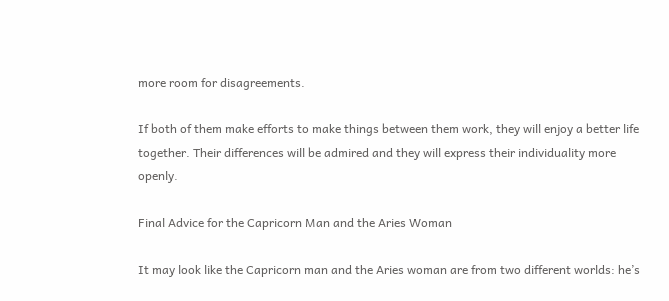more room for disagreements.

If both of them make efforts to make things between them work, they will enjoy a better life together. Their differences will be admired and they will express their individuality more openly.

Final Advice for the Capricorn Man and the Aries Woman

It may look like the Capricorn man and the Aries woman are from two different worlds: he’s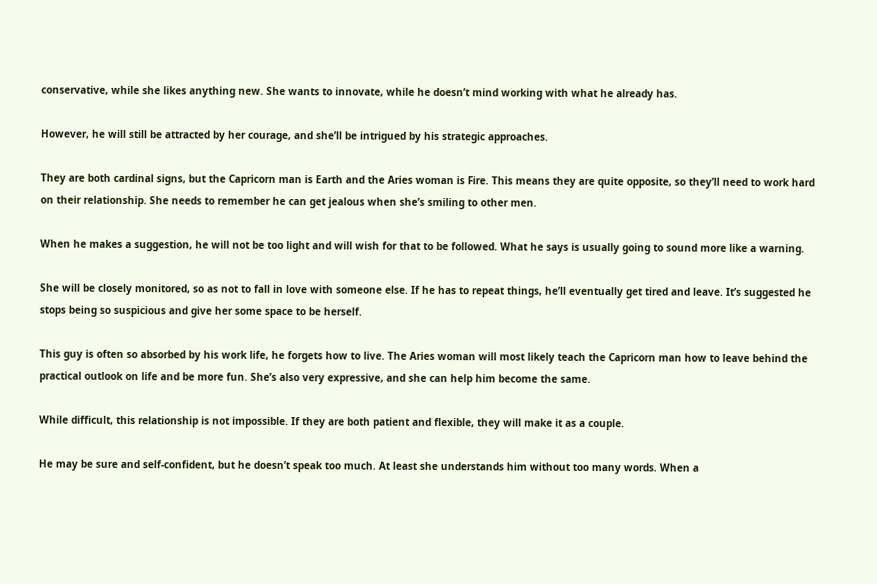conservative, while she likes anything new. She wants to innovate, while he doesn’t mind working with what he already has.

However, he will still be attracted by her courage, and she’ll be intrigued by his strategic approaches.

They are both cardinal signs, but the Capricorn man is Earth and the Aries woman is Fire. This means they are quite opposite, so they’ll need to work hard on their relationship. She needs to remember he can get jealous when she’s smiling to other men.

When he makes a suggestion, he will not be too light and will wish for that to be followed. What he says is usually going to sound more like a warning.

She will be closely monitored, so as not to fall in love with someone else. If he has to repeat things, he’ll eventually get tired and leave. It’s suggested he stops being so suspicious and give her some space to be herself.

This guy is often so absorbed by his work life, he forgets how to live. The Aries woman will most likely teach the Capricorn man how to leave behind the practical outlook on life and be more fun. She’s also very expressive, and she can help him become the same.

While difficult, this relationship is not impossible. If they are both patient and flexible, they will make it as a couple.

He may be sure and self-confident, but he doesn’t speak too much. At least she understands him without too many words. When a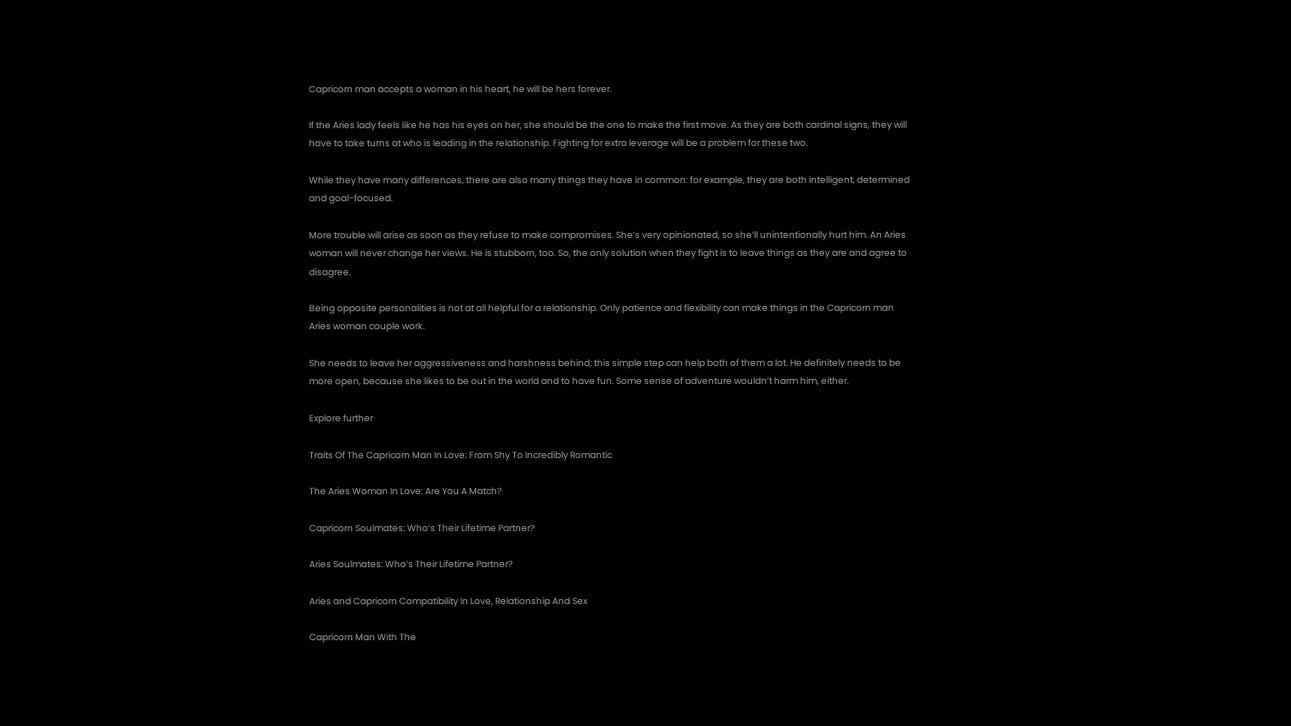Capricorn man accepts a woman in his heart, he will be hers forever.

If the Aries lady feels like he has his eyes on her, she should be the one to make the first move. As they are both cardinal signs, they will have to take turns at who is leading in the relationship. Fighting for extra leverage will be a problem for these two.

While they have many differences, there are also many things they have in common: for example, they are both intelligent, determined and goal-focused.

More trouble will arise as soon as they refuse to make compromises. She’s very opinionated, so she’ll unintentionally hurt him. An Aries woman will never change her views. He is stubborn, too. So, the only solution when they fight is to leave things as they are and agree to disagree.

Being opposite personalities is not at all helpful for a relationship. Only patience and flexibility can make things in the Capricorn man Aries woman couple work.

She needs to leave her aggressiveness and harshness behind; this simple step can help both of them a lot. He definitely needs to be more open, because she likes to be out in the world and to have fun. Some sense of adventure wouldn’t harm him, either.

Explore further

Traits Of The Capricorn Man In Love: From Shy To Incredibly Romantic

The Aries Woman In Love: Are You A Match?

Capricorn Soulmates: Who’s Their Lifetime Partner?

Aries Soulmates: Who’s Their Lifetime Partner?

Aries and Capricorn Compatibility In Love, Relationship And Sex

Capricorn Man With The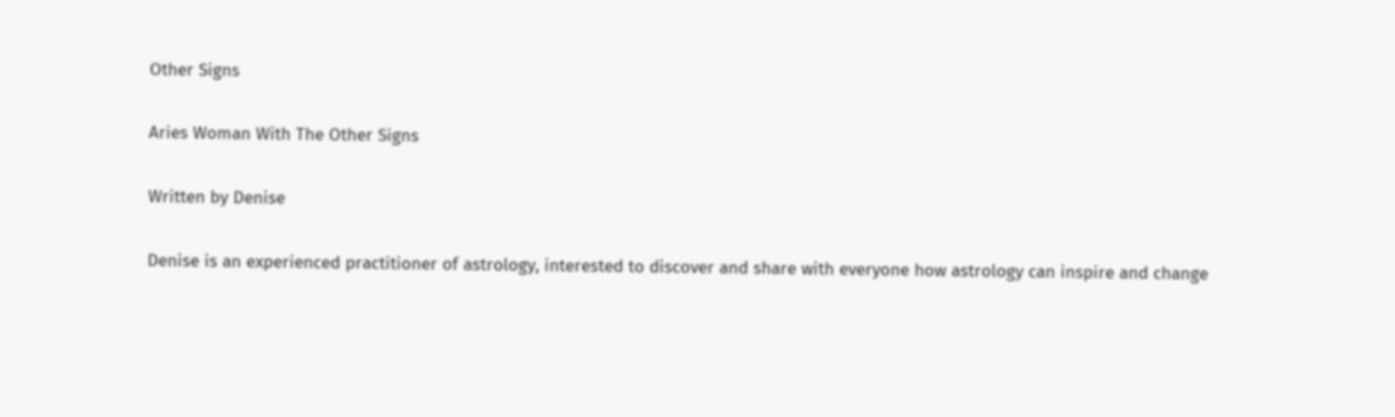Other Signs

Aries Woman With The Other Signs

Written by Denise

Denise is an experienced practitioner of astrology, interested to discover and share with everyone how astrology can inspire and change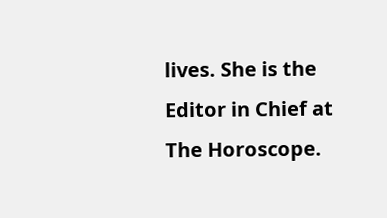lives. She is the Editor in Chief at The Horoscope.